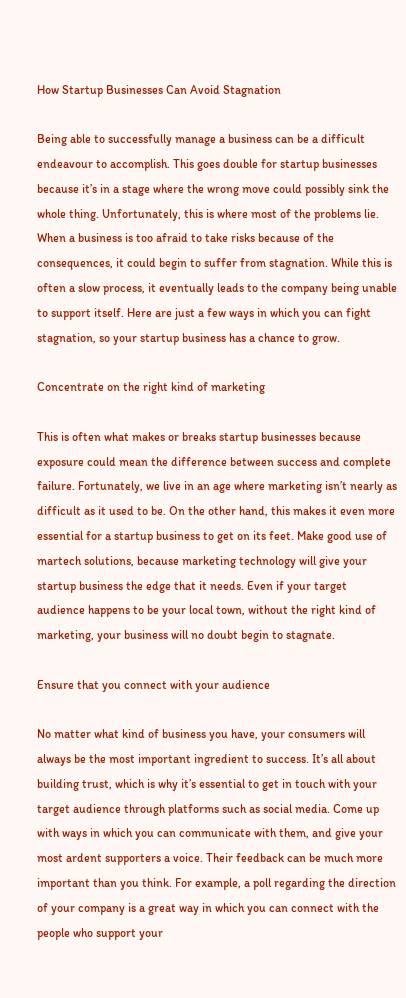How Startup Businesses Can Avoid Stagnation

Being able to successfully manage a business can be a difficult endeavour to accomplish. This goes double for startup businesses because it’s in a stage where the wrong move could possibly sink the whole thing. Unfortunately, this is where most of the problems lie. When a business is too afraid to take risks because of the consequences, it could begin to suffer from stagnation. While this is often a slow process, it eventually leads to the company being unable to support itself. Here are just a few ways in which you can fight stagnation, so your startup business has a chance to grow.

Concentrate on the right kind of marketing

This is often what makes or breaks startup businesses because exposure could mean the difference between success and complete failure. Fortunately, we live in an age where marketing isn’t nearly as difficult as it used to be. On the other hand, this makes it even more essential for a startup business to get on its feet. Make good use of martech solutions, because marketing technology will give your startup business the edge that it needs. Even if your target audience happens to be your local town, without the right kind of marketing, your business will no doubt begin to stagnate.

Ensure that you connect with your audience

No matter what kind of business you have, your consumers will always be the most important ingredient to success. It’s all about building trust, which is why it’s essential to get in touch with your target audience through platforms such as social media. Come up with ways in which you can communicate with them, and give your most ardent supporters a voice. Their feedback can be much more important than you think. For example, a poll regarding the direction of your company is a great way in which you can connect with the people who support your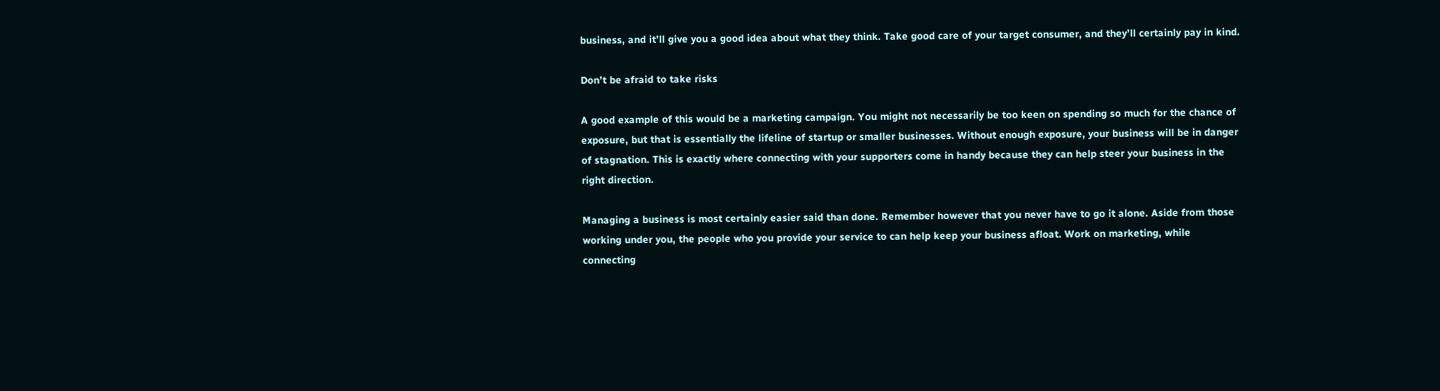business, and it’ll give you a good idea about what they think. Take good care of your target consumer, and they’ll certainly pay in kind.

Don’t be afraid to take risks

A good example of this would be a marketing campaign. You might not necessarily be too keen on spending so much for the chance of exposure, but that is essentially the lifeline of startup or smaller businesses. Without enough exposure, your business will be in danger of stagnation. This is exactly where connecting with your supporters come in handy because they can help steer your business in the right direction.

Managing a business is most certainly easier said than done. Remember however that you never have to go it alone. Aside from those working under you, the people who you provide your service to can help keep your business afloat. Work on marketing, while connecting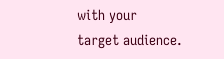with your target audience.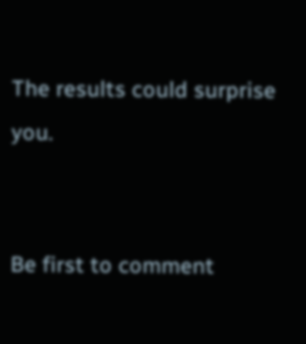The results could surprise you.


Be first to comment